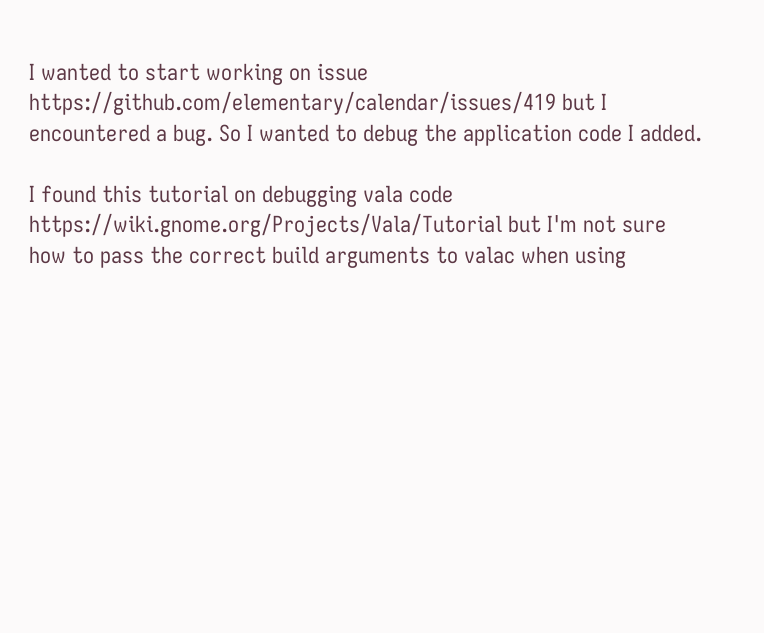I wanted to start working on issue https://github.com/elementary/calendar/issues/419 but I encountered a bug. So I wanted to debug the application code I added.

I found this tutorial on debugging vala code https://wiki.gnome.org/Projects/Vala/Tutorial but I'm not sure how to pass the correct build arguments to valac when using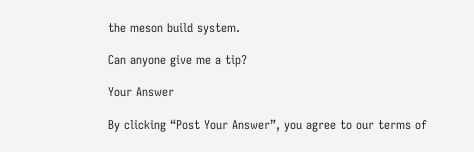the meson build system.

Can anyone give me a tip?

Your Answer

By clicking “Post Your Answer”, you agree to our terms of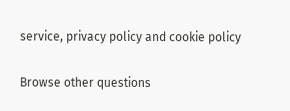service, privacy policy and cookie policy

Browse other questions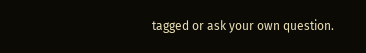tagged or ask your own question.